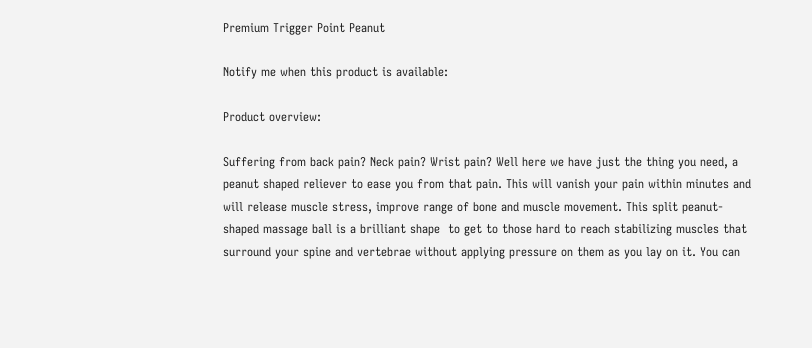Premium Trigger Point Peanut

Notify me when this product is available:

Product overview:

Suffering from back pain? Neck pain? Wrist pain? Well here we have just the thing you need, a peanut shaped reliever to ease you from that pain. This will vanish your pain within minutes and will release muscle stress, improve range of bone and muscle movement. This split peanut-shaped massage ball is a brilliant shape  to get to those hard to reach stabilizing muscles that surround your spine and vertebrae without applying pressure on them as you lay on it. You can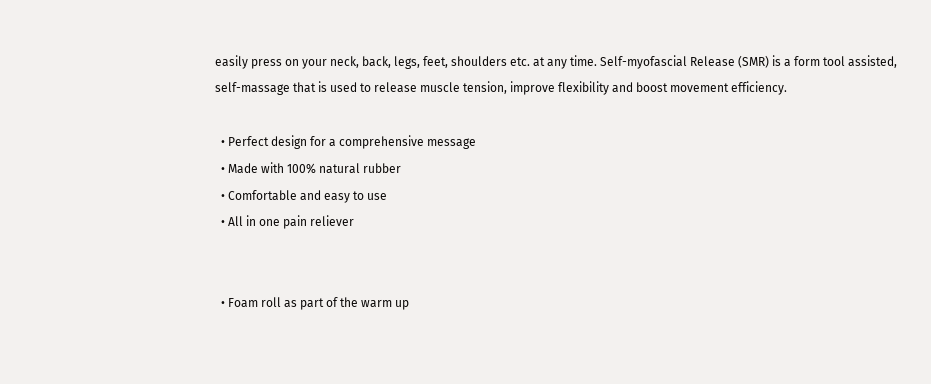easily press on your neck, back, legs, feet, shoulders etc. at any time. Self-myofascial Release (SMR) is a form tool assisted, self-massage that is used to release muscle tension, improve flexibility and boost movement efficiency.

  • Perfect design for a comprehensive message
  • Made with 100% natural rubber
  • Comfortable and easy to use
  • All in one pain reliever


  • Foam roll as part of the warm up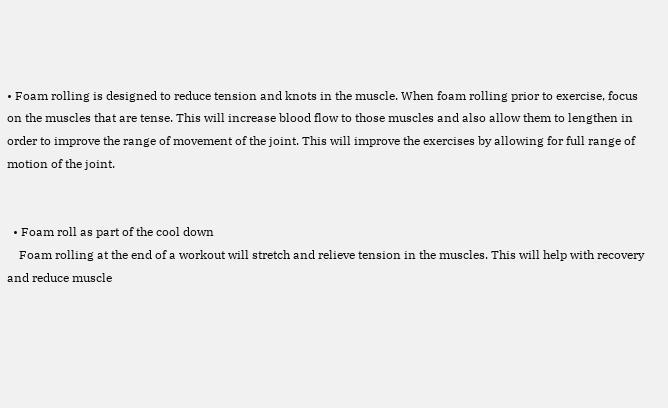• Foam rolling is designed to reduce tension and knots in the muscle. When foam rolling prior to exercise, focus on the muscles that are tense. This will increase blood flow to those muscles and also allow them to lengthen in order to improve the range of movement of the joint. This will improve the exercises by allowing for full range of motion of the joint.


  • Foam roll as part of the cool down
    Foam rolling at the end of a workout will stretch and relieve tension in the muscles. This will help with recovery and reduce muscle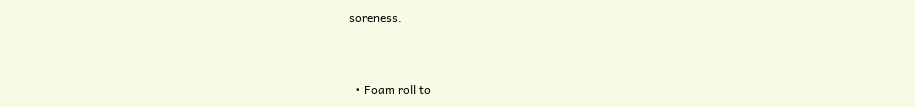soreness.


  • Foam roll to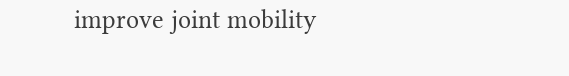improve joint mobility